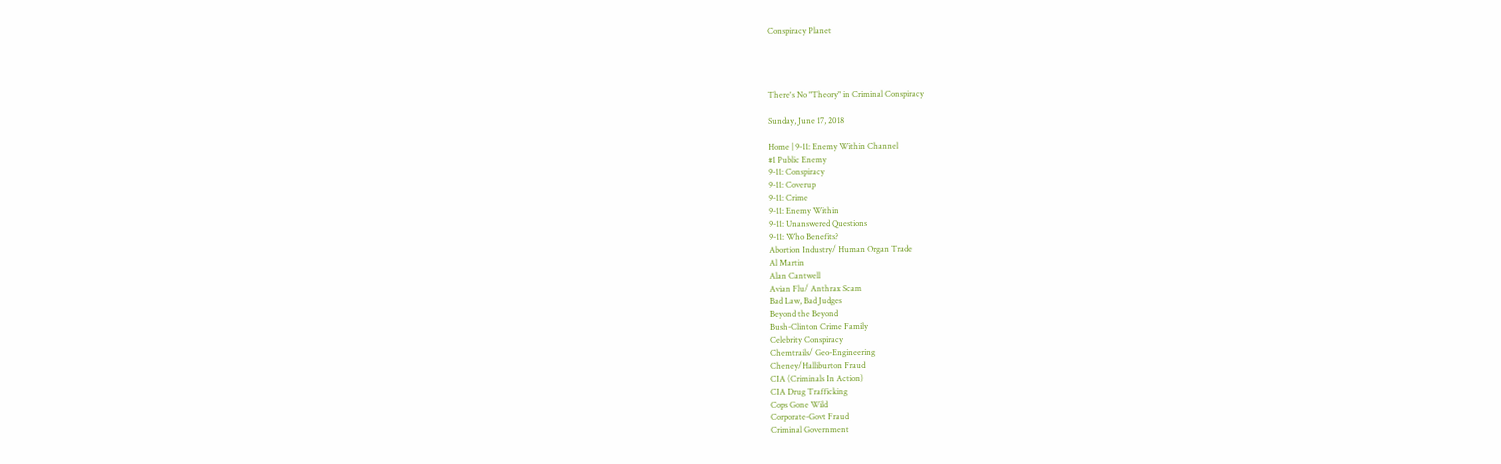Conspiracy Planet




There's No "Theory" in Criminal Conspiracy

Sunday, June 17, 2018

Home | 9-11: Enemy Within Channel
#1 Public Enemy
9-11: Conspiracy
9-11: Coverup
9-11: Crime
9-11: Enemy Within
9-11: Unanswered Questions
9-11: Who Benefits?
Abortion Industry/ Human Organ Trade
Al Martin
Alan Cantwell
Avian Flu/ Anthrax Scam
Bad Law, Bad Judges
Beyond the Beyond
Bush-Clinton Crime Family
Celebrity Conspiracy
Chemtrails/ Geo-Engineering
Cheney/Halliburton Fraud
CIA (Criminals In Action)
CIA Drug Trafficking
Cops Gone Wild
Corporate-Govt Fraud
Criminal Government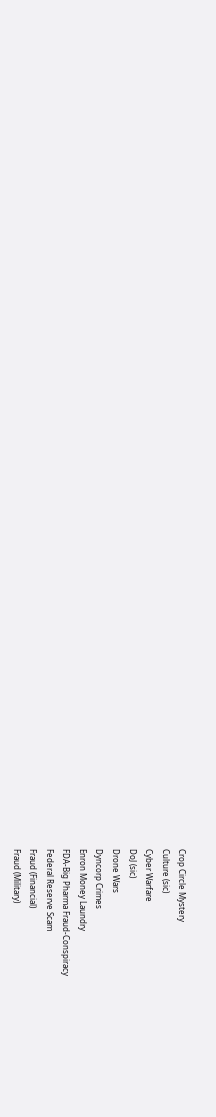Crop Circle Mystery
Culture (sic)
Cyber Warfare
DoJ (sic)
Drone Wars
Dyncorp Crimes
Enron Money Laundry
FDA-Big Pharma Fraud-Conspiracy
Federal Reserve Scam
Fraud (Financial)
Fraud (Military)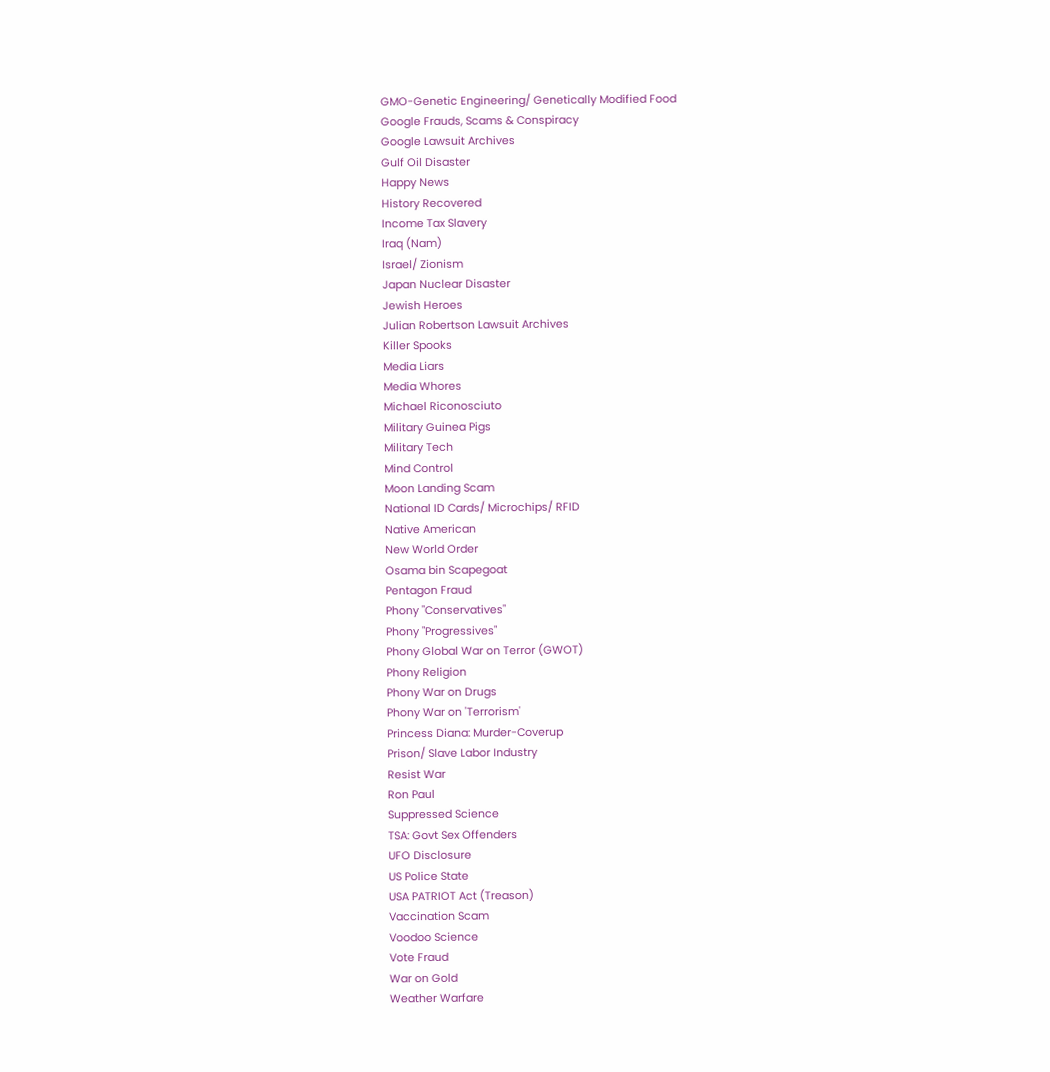GMO-Genetic Engineering/ Genetically Modified Food
Google Frauds, Scams & Conspiracy
Google Lawsuit Archives
Gulf Oil Disaster
Happy News
History Recovered
Income Tax Slavery
Iraq (Nam)
Israel/ Zionism
Japan Nuclear Disaster
Jewish Heroes
Julian Robertson Lawsuit Archives
Killer Spooks
Media Liars
Media Whores
Michael Riconosciuto
Military Guinea Pigs
Military Tech
Mind Control
Moon Landing Scam
National ID Cards/ Microchips/ RFID
Native American
New World Order
Osama bin Scapegoat
Pentagon Fraud
Phony "Conservatives"
Phony "Progressives"
Phony Global War on Terror (GWOT)
Phony Religion
Phony War on Drugs
Phony War on 'Terrorism'
Princess Diana: Murder-Coverup
Prison/ Slave Labor Industry
Resist War
Ron Paul
Suppressed Science
TSA: Govt Sex Offenders
UFO Disclosure
US Police State
USA PATRIOT Act (Treason)
Vaccination Scam
Voodoo Science
Vote Fraud
War on Gold
Weather Warfare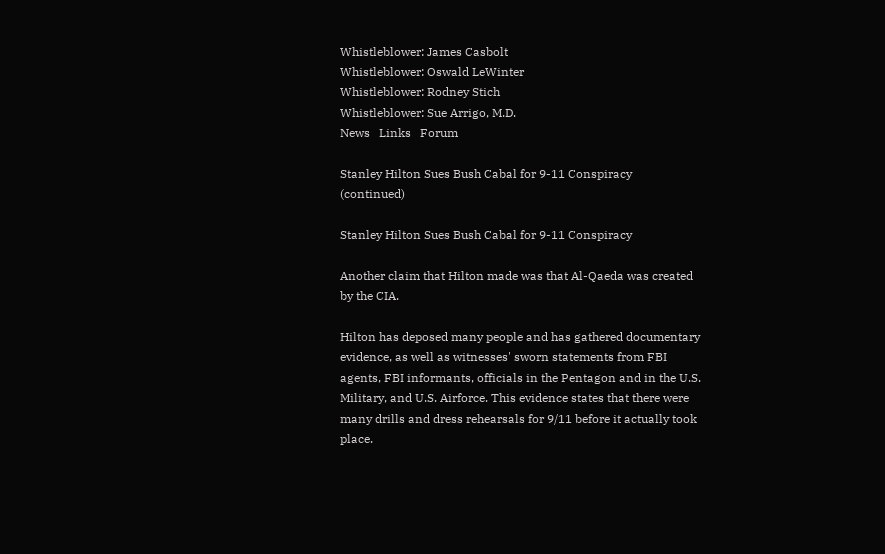Whistleblower: James Casbolt
Whistleblower: Oswald LeWinter
Whistleblower: Rodney Stich
Whistleblower: Sue Arrigo, M.D.
News   Links   Forum

Stanley Hilton Sues Bush Cabal for 9-11 Conspiracy  (continued)

Stanley Hilton Sues Bush Cabal for 9-11 Conspiracy

Another claim that Hilton made was that Al-Qaeda was created by the CIA.

Hilton has deposed many people and has gathered documentary evidence, as well as witnesses' sworn statements from FBI agents, FBI informants, officials in the Pentagon and in the U.S. Military, and U.S. Airforce. This evidence states that there were many drills and dress rehearsals for 9/11 before it actually took place.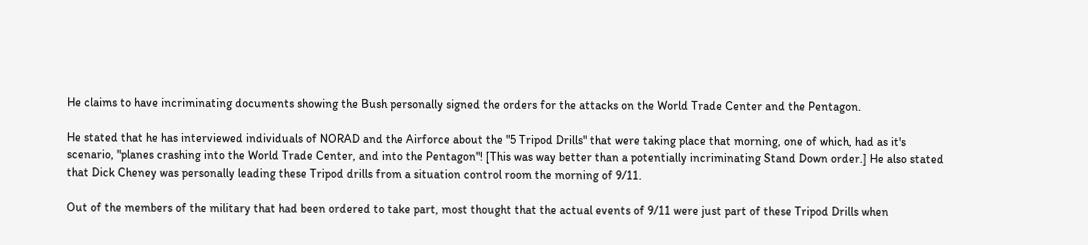He claims to have incriminating documents showing the Bush personally signed the orders for the attacks on the World Trade Center and the Pentagon.

He stated that he has interviewed individuals of NORAD and the Airforce about the "5 Tripod Drills" that were taking place that morning, one of which, had as it's scenario, "planes crashing into the World Trade Center, and into the Pentagon"! [This was way better than a potentially incriminating Stand Down order.] He also stated that Dick Cheney was personally leading these Tripod drills from a situation control room the morning of 9/11.

Out of the members of the military that had been ordered to take part, most thought that the actual events of 9/11 were just part of these Tripod Drills when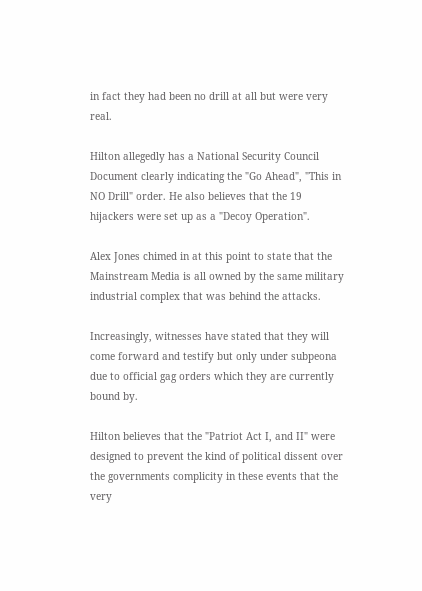in fact they had been no drill at all but were very real.

Hilton allegedly has a National Security Council Document clearly indicating the "Go Ahead", "This in NO Drill" order. He also believes that the 19 hijackers were set up as a "Decoy Operation".

Alex Jones chimed in at this point to state that the Mainstream Media is all owned by the same military industrial complex that was behind the attacks.

Increasingly, witnesses have stated that they will come forward and testify but only under subpeona due to official gag orders which they are currently bound by.

Hilton believes that the "Patriot Act I, and II" were designed to prevent the kind of political dissent over the governments complicity in these events that the very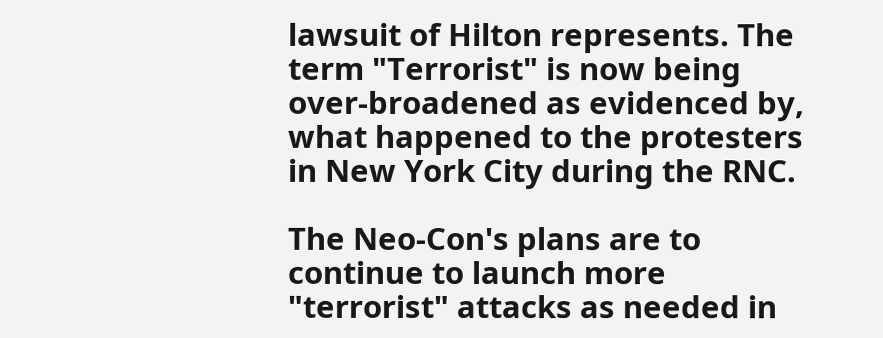lawsuit of Hilton represents. The term "Terrorist" is now being over-broadened as evidenced by, what happened to the protesters in New York City during the RNC.

The Neo-Con's plans are to continue to launch more "terrorist" attacks as needed in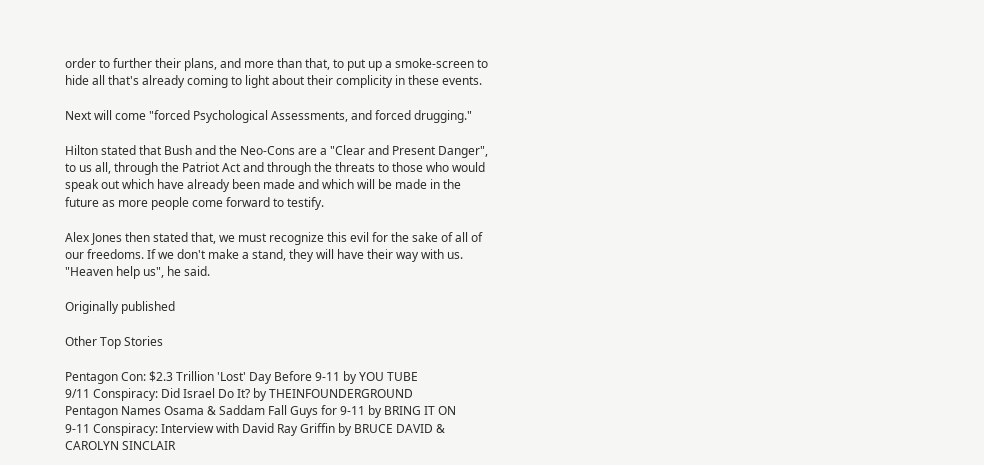order to further their plans, and more than that, to put up a smoke-screen to hide all that's already coming to light about their complicity in these events.

Next will come "forced Psychological Assessments, and forced drugging."

Hilton stated that Bush and the Neo-Cons are a "Clear and Present Danger", to us all, through the Patriot Act and through the threats to those who would speak out which have already been made and which will be made in the future as more people come forward to testify.

Alex Jones then stated that, we must recognize this evil for the sake of all of our freedoms. If we don't make a stand, they will have their way with us. "Heaven help us", he said.

Originally published

Other Top Stories

Pentagon Con: $2.3 Trillion 'Lost' Day Before 9-11 by YOU TUBE
9/11 Conspiracy: Did Israel Do It? by THEINFOUNDERGROUND
Pentagon Names Osama & Saddam Fall Guys for 9-11 by BRING IT ON
9-11 Conspiracy: Interview with David Ray Griffin by BRUCE DAVID & CAROLYN SINCLAIR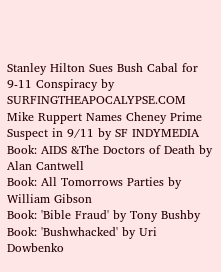Stanley Hilton Sues Bush Cabal for 9-11 Conspiracy by SURFINGTHEAPOCALYPSE.COM
Mike Ruppert Names Cheney Prime Suspect in 9/11 by SF INDYMEDIA
Book: AIDS &The Doctors of Death by Alan Cantwell
Book: All Tomorrows Parties by William Gibson
Book: 'Bible Fraud' by Tony Bushby
Book: 'Bushwhacked' by Uri Dowbenko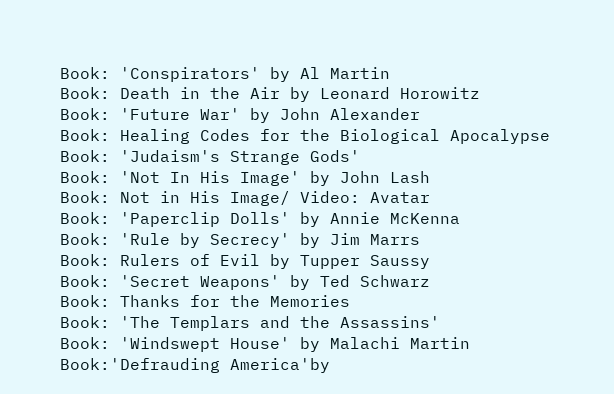Book: 'Conspirators' by Al Martin
Book: Death in the Air by Leonard Horowitz
Book: 'Future War' by John Alexander
Book: Healing Codes for the Biological Apocalypse
Book: 'Judaism's Strange Gods'
Book: 'Not In His Image' by John Lash
Book: Not in His Image/ Video: Avatar
Book: 'Paperclip Dolls' by Annie McKenna
Book: 'Rule by Secrecy' by Jim Marrs
Book: Rulers of Evil by Tupper Saussy
Book: 'Secret Weapons' by Ted Schwarz
Book: Thanks for the Memories
Book: 'The Templars and the Assassins'
Book: 'Windswept House' by Malachi Martin
Book:'Defrauding America'by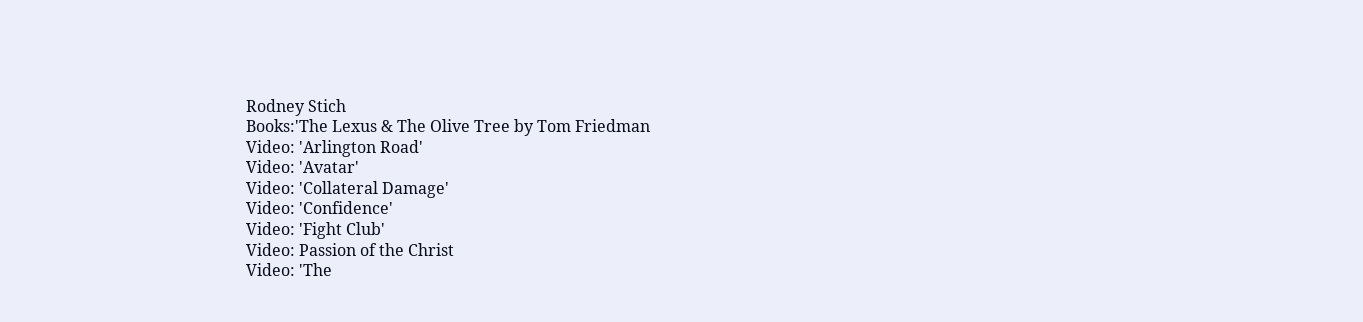Rodney Stich
Books:'The Lexus & The Olive Tree by Tom Friedman
Video: 'Arlington Road'
Video: 'Avatar'
Video: 'Collateral Damage'
Video: 'Confidence'
Video: 'Fight Club'
Video: Passion of the Christ
Video: 'The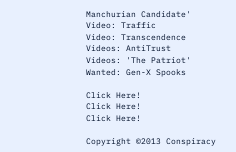Manchurian Candidate'
Video: Traffic
Video: Transcendence
Videos: AntiTrust
Videos: 'The Patriot'
Wanted: Gen-X Spooks

Click Here!
Click Here!
Click Here!

Copyright ©2013 Conspiracy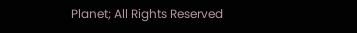Planet; All Rights Reserved